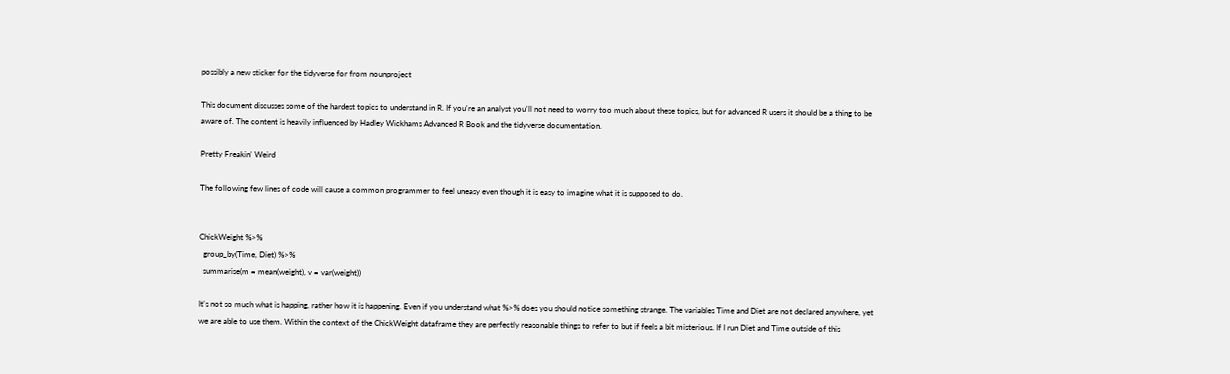possibly a new sticker for the tidyverse for from nounproject

This document discusses some of the hardest topics to understand in R. If you're an analyst you'll not need to worry too much about these topics, but for advanced R users it should be a thing to be aware of. The content is heavily influenced by Hadley Wickhams Advanced R Book and the tidyverse documentation.

Pretty Freakin' Weird

The following few lines of code will cause a common programmer to feel uneasy even though it is easy to imagine what it is supposed to do.


ChickWeight %>%
  group_by(Time, Diet) %>%
  summarise(m = mean(weight), v = var(weight))

It's not so much what is happing, rather how it is happening. Even if you understand what %>% does you should notice something strange. The variables Time and Diet are not declared anywhere, yet we are able to use them. Within the context of the ChickWeight dataframe they are perfectly reasonable things to refer to but if feels a bit misterious. If I run Diet and Time outside of this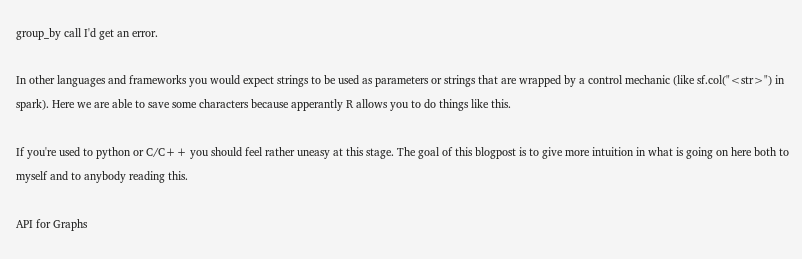group_by call I'd get an error.

In other languages and frameworks you would expect strings to be used as parameters or strings that are wrapped by a control mechanic (like sf.col("<str>") in spark). Here we are able to save some characters because apperantly R allows you to do things like this.

If you're used to python or C/C++ you should feel rather uneasy at this stage. The goal of this blogpost is to give more intuition in what is going on here both to myself and to anybody reading this.

API for Graphs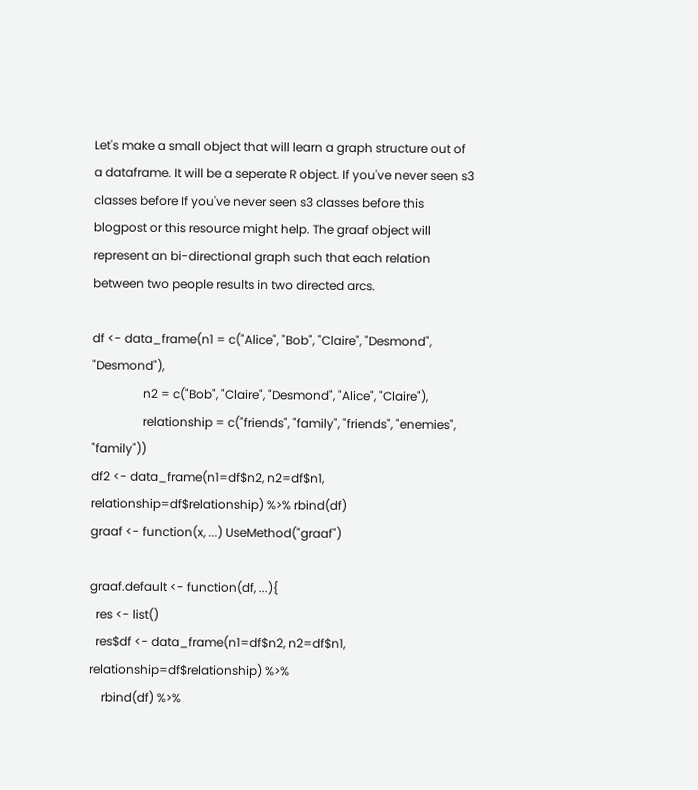Let's make a small object that will learn a graph structure out of a dataframe. It will be a seperate R object. If you've never seen s3 classes before If you've never seen s3 classes before this blogpost or this resource might help. The graaf object will represent an bi-directional graph such that each relation between two people results in two directed arcs.

df <- data_frame(n1 = c("Alice", "Bob", "Claire", "Desmond", "Desmond"),
                 n2 = c("Bob", "Claire", "Desmond", "Alice", "Claire"),
                 relationship = c("friends", "family", "friends", "enemies", "family"))
df2 <- data_frame(n1=df$n2, n2=df$n1, relationship=df$relationship) %>% rbind(df)
graaf <- function(x, ...) UseMethod("graaf")

graaf.default <- function(df, ...){
  res <- list()
  res$df <- data_frame(n1=df$n2, n2=df$n1, relationship=df$relationship) %>%
    rbind(df) %>%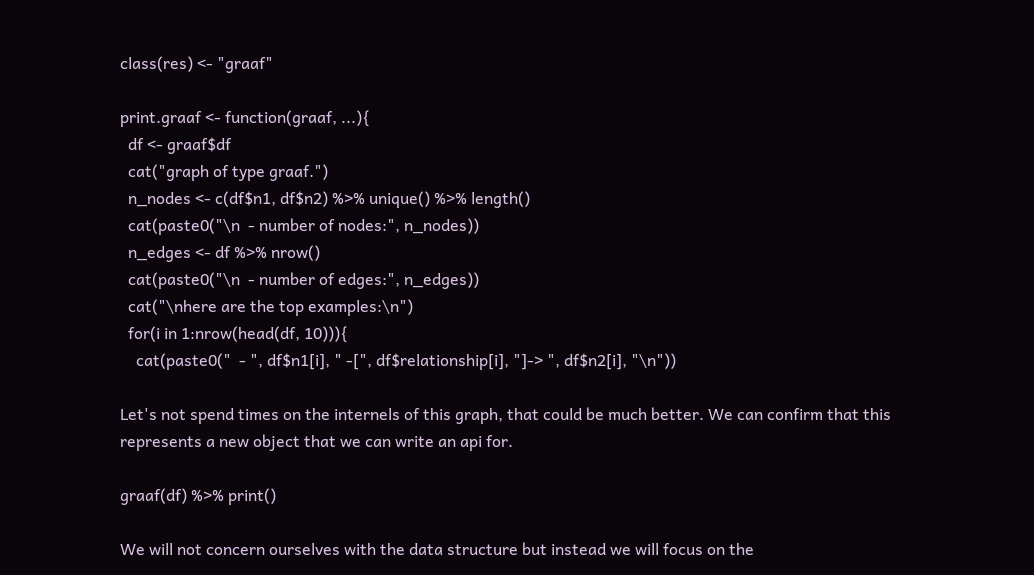class(res) <- "graaf"

print.graaf <- function(graaf, ...){
  df <- graaf$df
  cat("graph of type graaf.")
  n_nodes <- c(df$n1, df$n2) %>% unique() %>% length()
  cat(paste0("\n  - number of nodes:", n_nodes))
  n_edges <- df %>% nrow()
  cat(paste0("\n  - number of edges:", n_edges))
  cat("\nhere are the top examples:\n")
  for(i in 1:nrow(head(df, 10))){
    cat(paste0("  - ", df$n1[i], " -[", df$relationship[i], "]-> ", df$n2[i], "\n"))

Let's not spend times on the internels of this graph, that could be much better. We can confirm that this represents a new object that we can write an api for.

graaf(df) %>% print()

We will not concern ourselves with the data structure but instead we will focus on the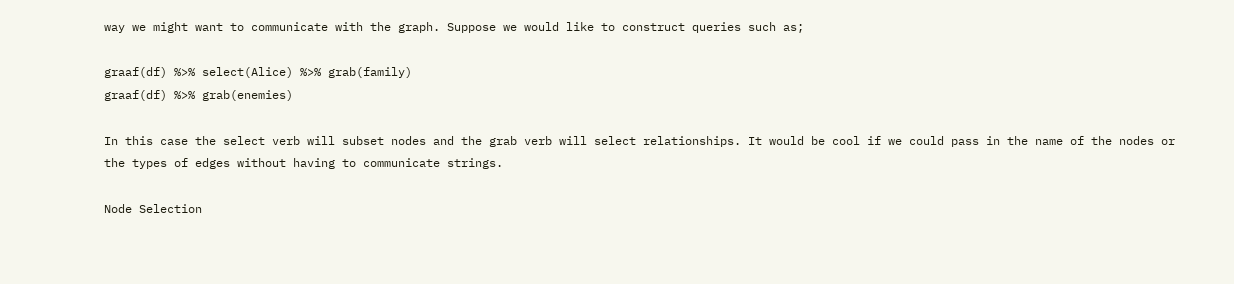way we might want to communicate with the graph. Suppose we would like to construct queries such as;

graaf(df) %>% select(Alice) %>% grab(family)
graaf(df) %>% grab(enemies)

In this case the select verb will subset nodes and the grab verb will select relationships. It would be cool if we could pass in the name of the nodes or the types of edges without having to communicate strings.

Node Selection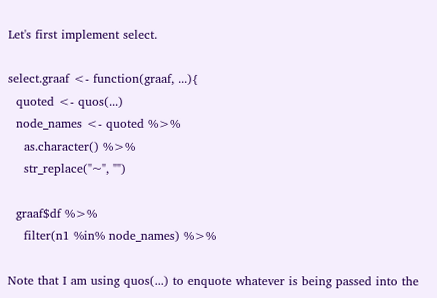Let's first implement select.

select.graaf <- function(graaf, ...){
  quoted <- quos(...)
  node_names <- quoted %>%
    as.character() %>%
    str_replace("~", "")

  graaf$df %>%
    filter(n1 %in% node_names) %>%

Note that I am using quos(...) to enquote whatever is being passed into the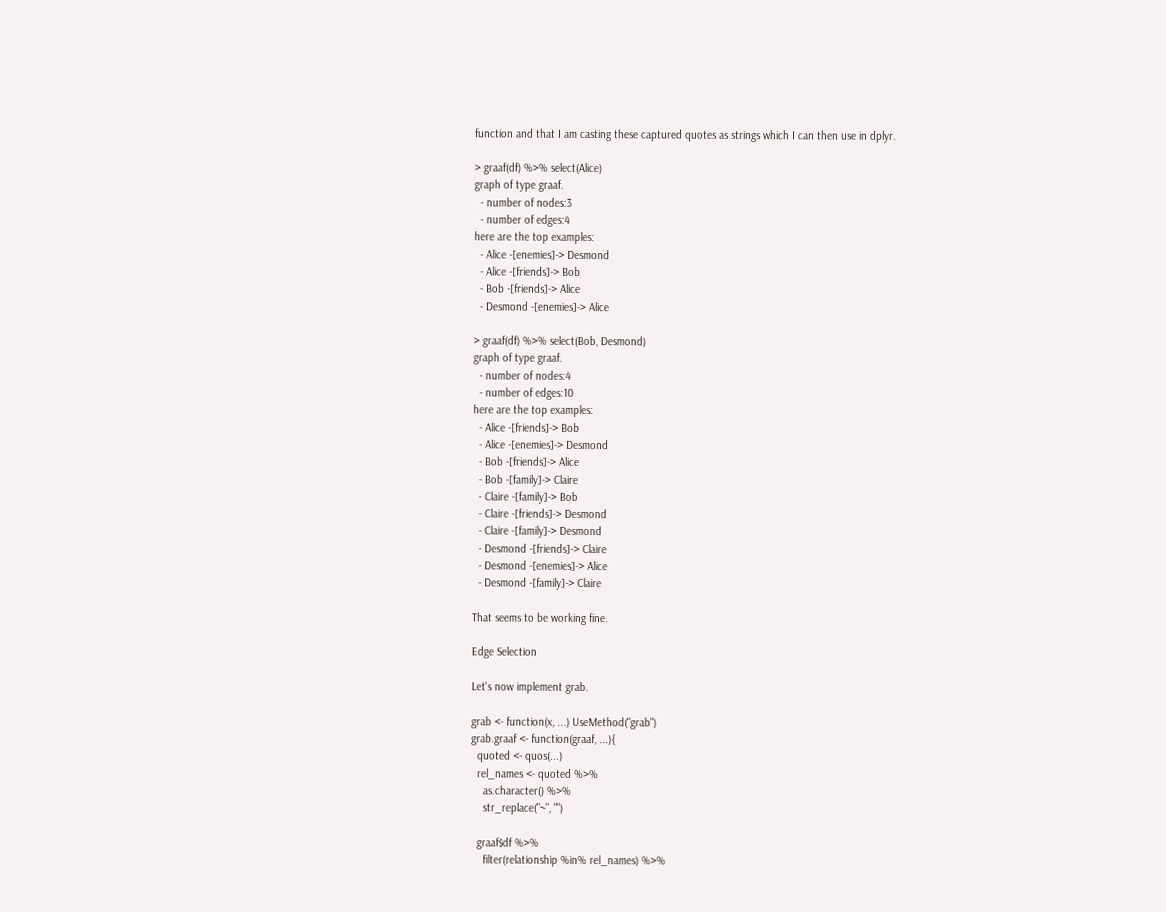function and that I am casting these captured quotes as strings which I can then use in dplyr.

> graaf(df) %>% select(Alice)
graph of type graaf.
  - number of nodes:3
  - number of edges:4
here are the top examples:
  - Alice -[enemies]-> Desmond
  - Alice -[friends]-> Bob
  - Bob -[friends]-> Alice
  - Desmond -[enemies]-> Alice

> graaf(df) %>% select(Bob, Desmond)
graph of type graaf.
  - number of nodes:4
  - number of edges:10
here are the top examples:
  - Alice -[friends]-> Bob
  - Alice -[enemies]-> Desmond
  - Bob -[friends]-> Alice
  - Bob -[family]-> Claire
  - Claire -[family]-> Bob
  - Claire -[friends]-> Desmond
  - Claire -[family]-> Desmond
  - Desmond -[friends]-> Claire
  - Desmond -[enemies]-> Alice
  - Desmond -[family]-> Claire

That seems to be working fine.

Edge Selection

Let's now implement grab.

grab <- function(x, ...) UseMethod("grab")
grab.graaf <- function(graaf, ...){
  quoted <- quos(...)
  rel_names <- quoted %>%
    as.character() %>%
    str_replace("~", "")

  graaf$df %>%
    filter(relationship %in% rel_names) %>%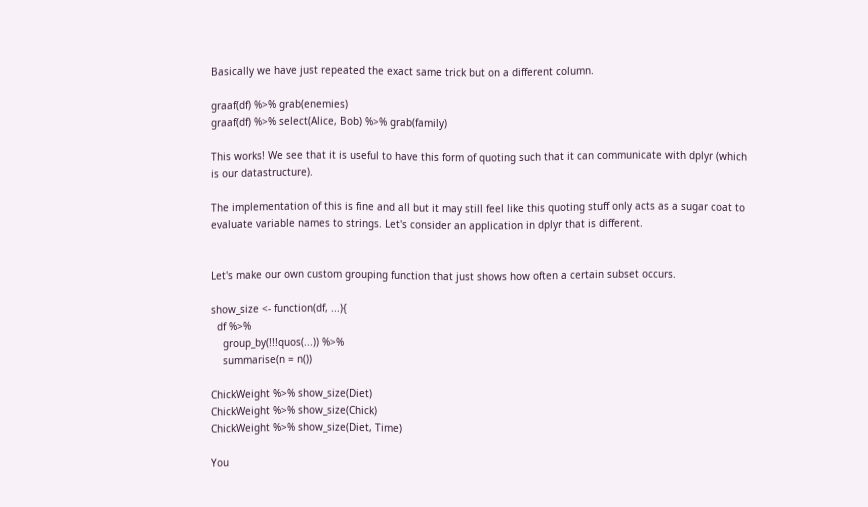Basically we have just repeated the exact same trick but on a different column.

graaf(df) %>% grab(enemies)
graaf(df) %>% select(Alice, Bob) %>% grab(family)

This works! We see that it is useful to have this form of quoting such that it can communicate with dplyr (which is our datastructure).

The implementation of this is fine and all but it may still feel like this quoting stuff only acts as a sugar coat to evaluate variable names to strings. Let's consider an application in dplyr that is different.


Let's make our own custom grouping function that just shows how often a certain subset occurs.

show_size <- function(df, ...){
  df %>%
    group_by(!!!quos(...)) %>%
    summarise(n = n())

ChickWeight %>% show_size(Diet)
ChickWeight %>% show_size(Chick)
ChickWeight %>% show_size(Diet, Time)

You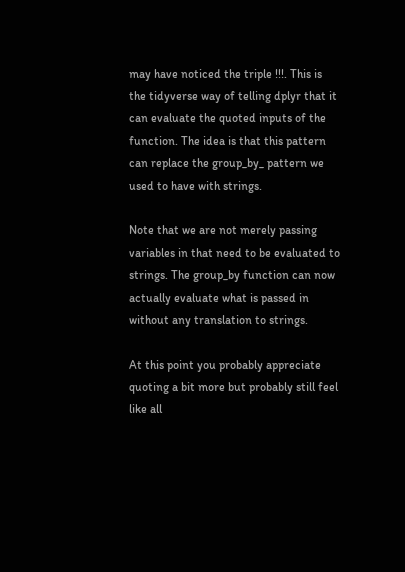may have noticed the triple !!!. This is the tidyverse way of telling dplyr that it can evaluate the quoted inputs of the function. The idea is that this pattern can replace the group_by_ pattern we used to have with strings.

Note that we are not merely passing variables in that need to be evaluated to strings. The group_by function can now actually evaluate what is passed in without any translation to strings.

At this point you probably appreciate quoting a bit more but probably still feel like all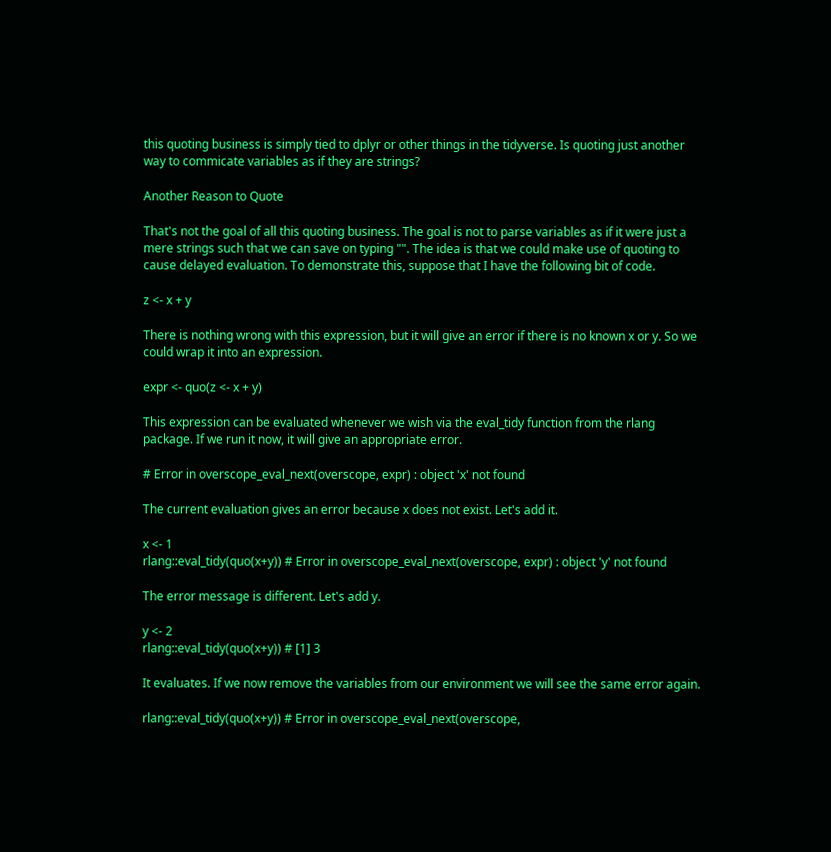this quoting business is simply tied to dplyr or other things in the tidyverse. Is quoting just another way to commicate variables as if they are strings?

Another Reason to Quote

That's not the goal of all this quoting business. The goal is not to parse variables as if it were just a mere strings such that we can save on typing "". The idea is that we could make use of quoting to cause delayed evaluation. To demonstrate this, suppose that I have the following bit of code.

z <- x + y

There is nothing wrong with this expression, but it will give an error if there is no known x or y. So we could wrap it into an expression.

expr <- quo(z <- x + y)

This expression can be evaluated whenever we wish via the eval_tidy function from the rlang package. If we run it now, it will give an appropriate error.

# Error in overscope_eval_next(overscope, expr) : object 'x' not found

The current evaluation gives an error because x does not exist. Let's add it.

x <- 1
rlang::eval_tidy(quo(x+y)) # Error in overscope_eval_next(overscope, expr) : object 'y' not found

The error message is different. Let's add y.

y <- 2
rlang::eval_tidy(quo(x+y)) # [1] 3

It evaluates. If we now remove the variables from our environment we will see the same error again.

rlang::eval_tidy(quo(x+y)) # Error in overscope_eval_next(overscope,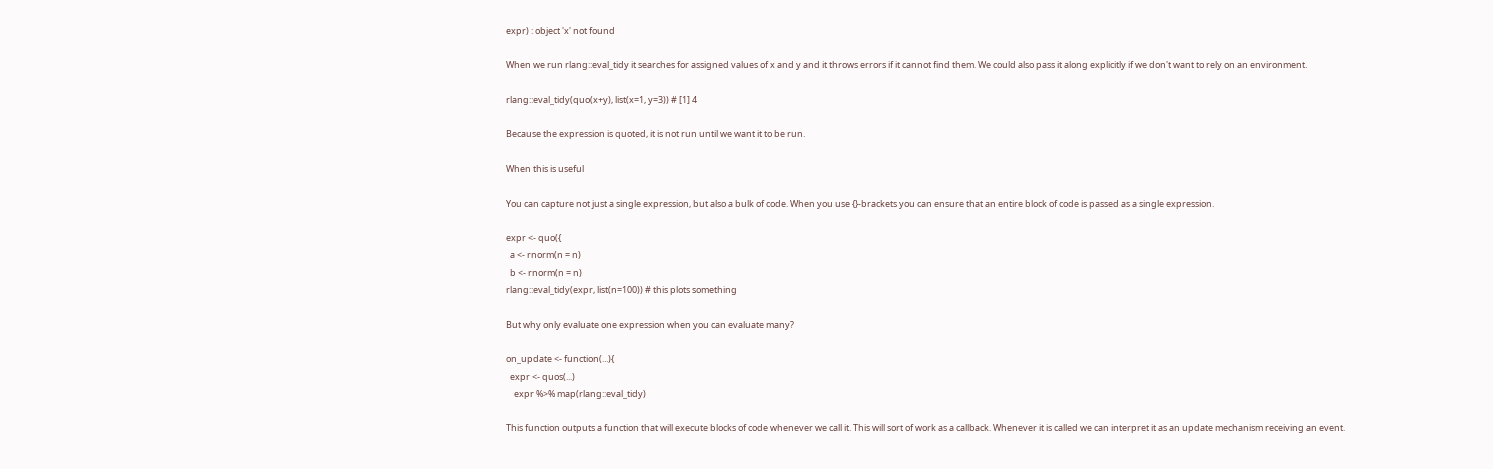expr) : object 'x' not found

When we run rlang::eval_tidy it searches for assigned values of x and y and it throws errors if it cannot find them. We could also pass it along explicitly if we don't want to rely on an environment.

rlang::eval_tidy(quo(x+y), list(x=1, y=3)) # [1] 4

Because the expression is quoted, it is not run until we want it to be run.

When this is useful

You can capture not just a single expression, but also a bulk of code. When you use {}-brackets you can ensure that an entire block of code is passed as a single expression.

expr <- quo({
  a <- rnorm(n = n)
  b <- rnorm(n = n)
rlang::eval_tidy(expr, list(n=100)) # this plots something

But why only evaluate one expression when you can evaluate many?

on_update <- function(...){
  expr <- quos(...)
    expr %>% map(rlang::eval_tidy)

This function outputs a function that will execute blocks of code whenever we call it. This will sort of work as a callback. Whenever it is called we can interpret it as an update mechanism receiving an event.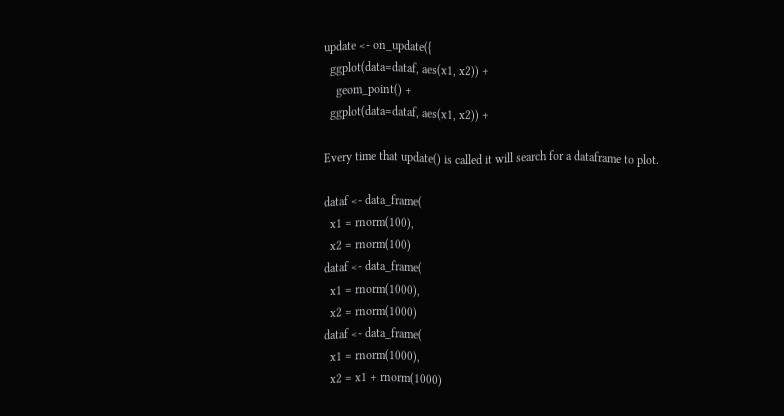update <- on_update({
  ggplot(data=dataf, aes(x1, x2)) +
    geom_point() +
  ggplot(data=dataf, aes(x1, x2)) +

Every time that update() is called it will search for a dataframe to plot.

dataf <- data_frame(
  x1 = rnorm(100),
  x2 = rnorm(100)
dataf <- data_frame(
  x1 = rnorm(1000),
  x2 = rnorm(1000)
dataf <- data_frame(
  x1 = rnorm(1000),
  x2 = x1 + rnorm(1000)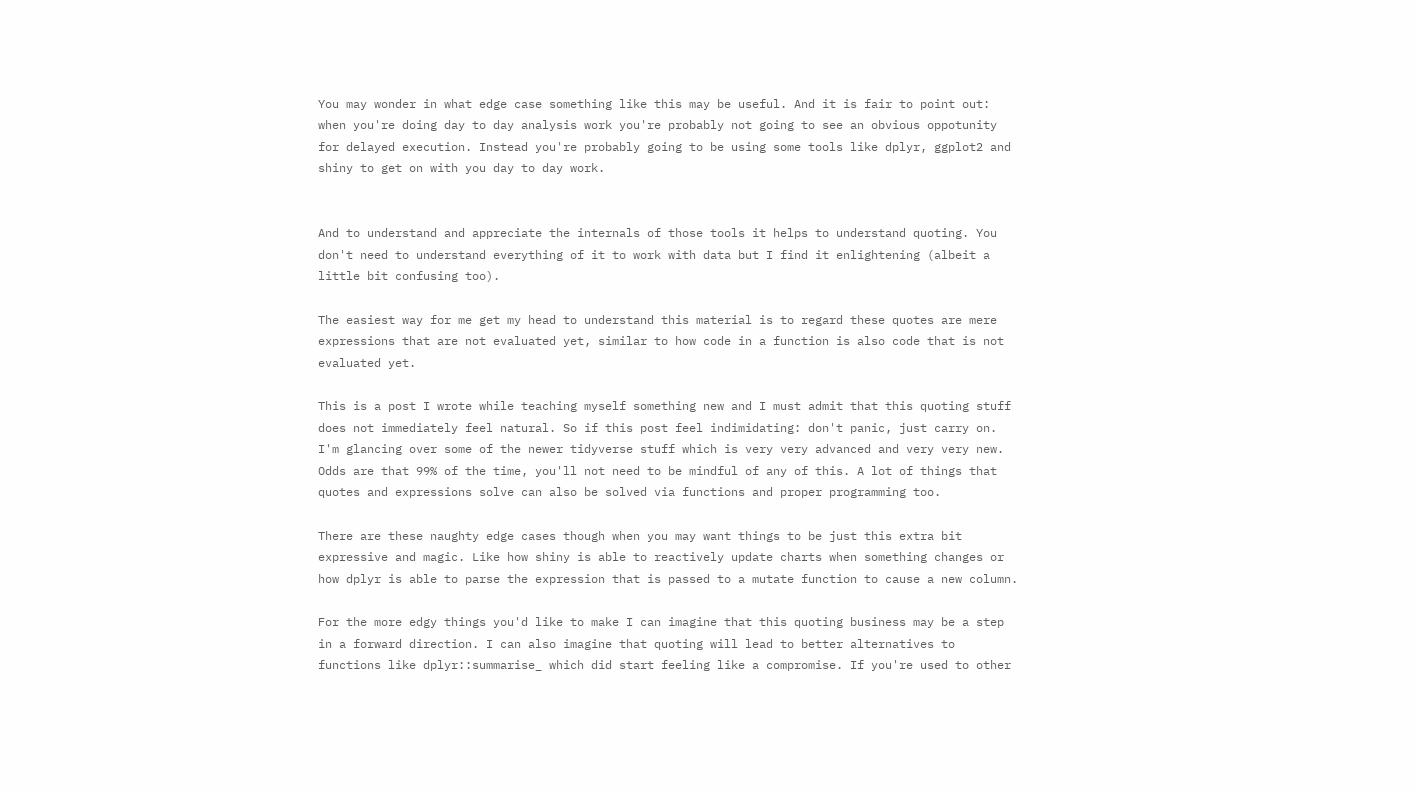You may wonder in what edge case something like this may be useful. And it is fair to point out: when you're doing day to day analysis work you're probably not going to see an obvious oppotunity for delayed execution. Instead you're probably going to be using some tools like dplyr, ggplot2 and shiny to get on with you day to day work.


And to understand and appreciate the internals of those tools it helps to understand quoting. You don't need to understand everything of it to work with data but I find it enlightening (albeit a little bit confusing too).

The easiest way for me get my head to understand this material is to regard these quotes are mere expressions that are not evaluated yet, similar to how code in a function is also code that is not evaluated yet.

This is a post I wrote while teaching myself something new and I must admit that this quoting stuff does not immediately feel natural. So if this post feel indimidating: don't panic, just carry on. I'm glancing over some of the newer tidyverse stuff which is very very advanced and very very new. Odds are that 99% of the time, you'll not need to be mindful of any of this. A lot of things that quotes and expressions solve can also be solved via functions and proper programming too.

There are these naughty edge cases though when you may want things to be just this extra bit expressive and magic. Like how shiny is able to reactively update charts when something changes or how dplyr is able to parse the expression that is passed to a mutate function to cause a new column.

For the more edgy things you'd like to make I can imagine that this quoting business may be a step in a forward direction. I can also imagine that quoting will lead to better alternatives to functions like dplyr::summarise_ which did start feeling like a compromise. If you're used to other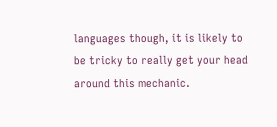languages though, it is likely to be tricky to really get your head around this mechanic.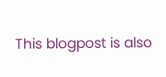This blogpost is also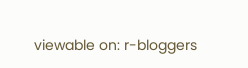viewable on: r-bloggers